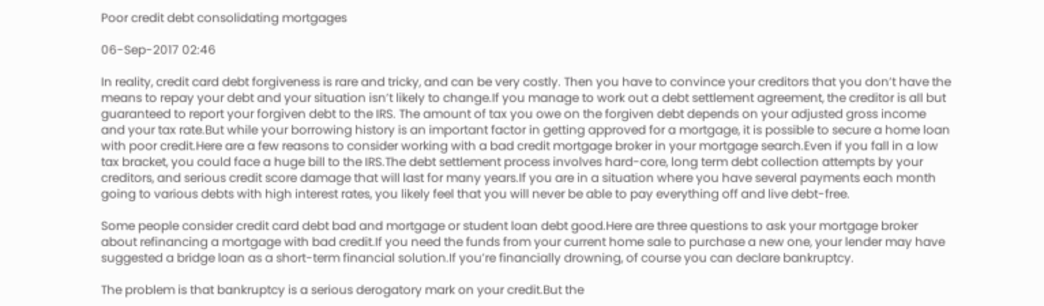Poor credit debt consolidating mortgages

06-Sep-2017 02:46

In reality, credit card debt forgiveness is rare and tricky, and can be very costly. Then you have to convince your creditors that you don’t have the means to repay your debt and your situation isn’t likely to change.If you manage to work out a debt settlement agreement, the creditor is all but guaranteed to report your forgiven debt to the IRS. The amount of tax you owe on the forgiven debt depends on your adjusted gross income and your tax rate.But while your borrowing history is an important factor in getting approved for a mortgage, it is possible to secure a home loan with poor credit.Here are a few reasons to consider working with a bad credit mortgage broker in your mortgage search.Even if you fall in a low tax bracket, you could face a huge bill to the IRS.The debt settlement process involves hard-core, long term debt collection attempts by your creditors, and serious credit score damage that will last for many years.If you are in a situation where you have several payments each month going to various debts with high interest rates, you likely feel that you will never be able to pay everything off and live debt-free.

Some people consider credit card debt bad and mortgage or student loan debt good.Here are three questions to ask your mortgage broker about refinancing a mortgage with bad credit.If you need the funds from your current home sale to purchase a new one, your lender may have suggested a bridge loan as a short-term financial solution.If you’re financially drowning, of course you can declare bankruptcy.

The problem is that bankruptcy is a serious derogatory mark on your credit.But the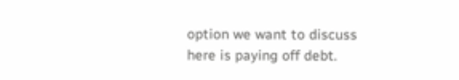option we want to discuss here is paying off debt.